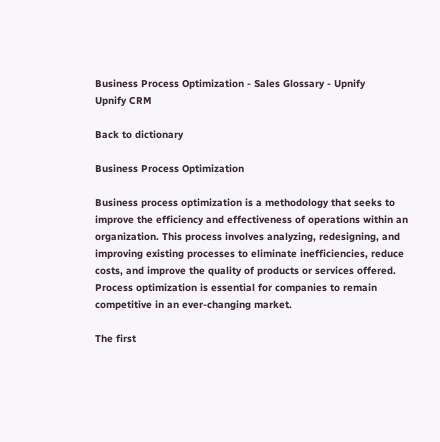Business Process Optimization - Sales Glossary - Upnify
Upnify CRM

Back to dictionary

Business Process Optimization

Business process optimization is a methodology that seeks to improve the efficiency and effectiveness of operations within an organization. This process involves analyzing, redesigning, and improving existing processes to eliminate inefficiencies, reduce costs, and improve the quality of products or services offered. Process optimization is essential for companies to remain competitive in an ever-changing market.

The first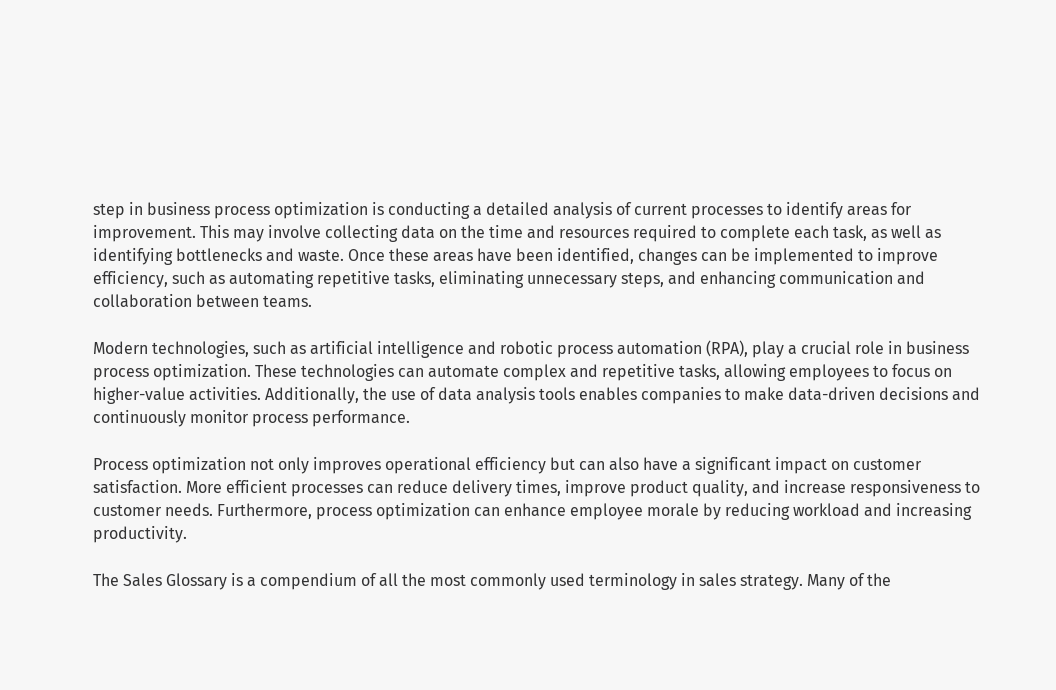step in business process optimization is conducting a detailed analysis of current processes to identify areas for improvement. This may involve collecting data on the time and resources required to complete each task, as well as identifying bottlenecks and waste. Once these areas have been identified, changes can be implemented to improve efficiency, such as automating repetitive tasks, eliminating unnecessary steps, and enhancing communication and collaboration between teams.

Modern technologies, such as artificial intelligence and robotic process automation (RPA), play a crucial role in business process optimization. These technologies can automate complex and repetitive tasks, allowing employees to focus on higher-value activities. Additionally, the use of data analysis tools enables companies to make data-driven decisions and continuously monitor process performance.

Process optimization not only improves operational efficiency but can also have a significant impact on customer satisfaction. More efficient processes can reduce delivery times, improve product quality, and increase responsiveness to customer needs. Furthermore, process optimization can enhance employee morale by reducing workload and increasing productivity.

The Sales Glossary is a compendium of all the most commonly used terminology in sales strategy. Many of the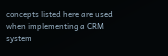concepts listed here are used when implementing a CRM system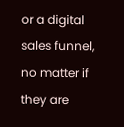or a digital sales funnel, no matter if they are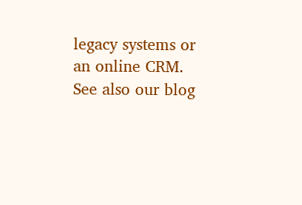legacy systems or an online CRM. See also our blog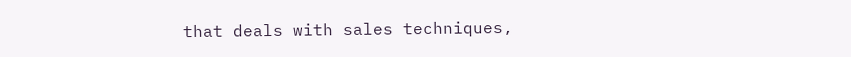that deals with sales techniques,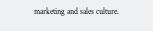marketing and sales culture.